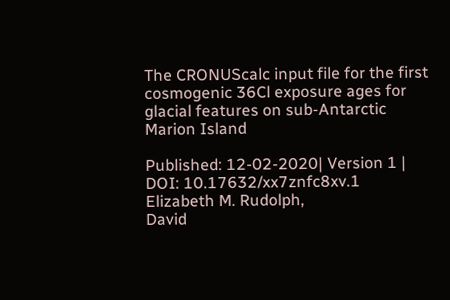The CRONUScalc input file for the first cosmogenic 36Cl exposure ages for glacial features on sub-Antarctic Marion Island

Published: 12-02-2020| Version 1 | DOI: 10.17632/xx7znfc8xv.1
Elizabeth M. Rudolph,
David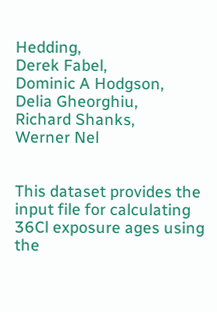Hedding,
Derek Fabel,
Dominic A Hodgson,
Delia Gheorghiu,
Richard Shanks,
Werner Nel


This dataset provides the input file for calculating 36Cl exposure ages using the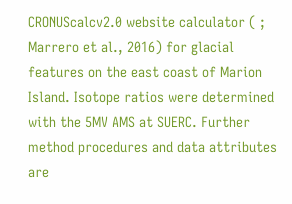CRONUScalcv2.0 website calculator ( ; Marrero et al., 2016) for glacial features on the east coast of Marion Island. Isotope ratios were determined with the 5MV AMS at SUERC. Further method procedures and data attributes are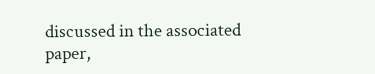discussed in the associated paper,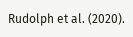Rudolph et al. (2020).